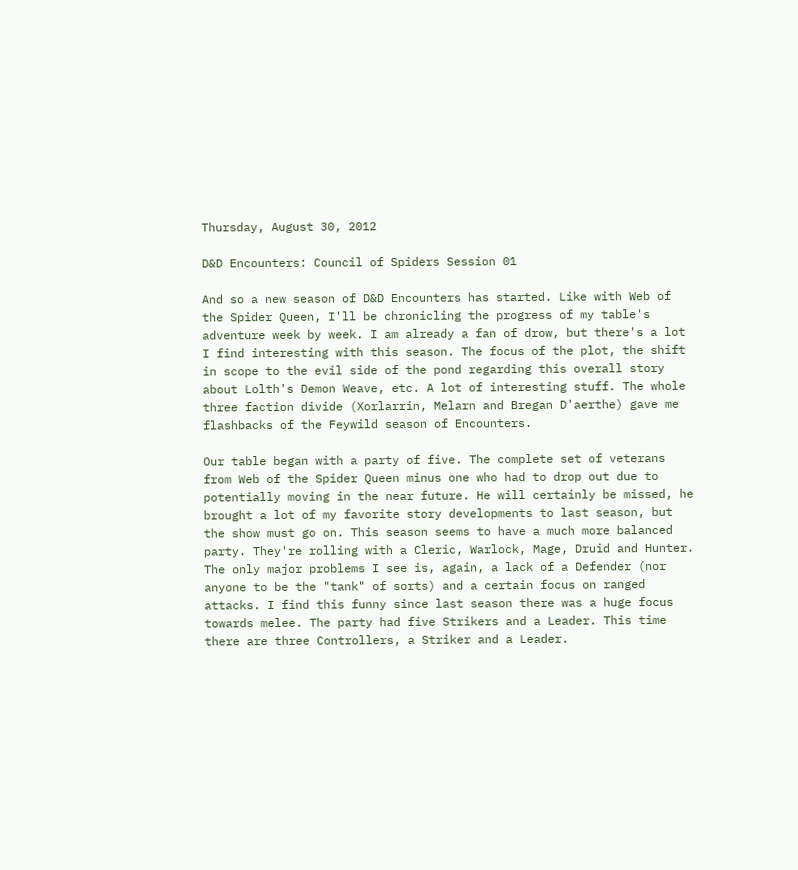Thursday, August 30, 2012

D&D Encounters: Council of Spiders Session 01

And so a new season of D&D Encounters has started. Like with Web of the Spider Queen, I'll be chronicling the progress of my table's adventure week by week. I am already a fan of drow, but there's a lot I find interesting with this season. The focus of the plot, the shift in scope to the evil side of the pond regarding this overall story about Lolth's Demon Weave, etc. A lot of interesting stuff. The whole three faction divide (Xorlarrin, Melarn and Bregan D'aerthe) gave me flashbacks of the Feywild season of Encounters.

Our table began with a party of five. The complete set of veterans from Web of the Spider Queen minus one who had to drop out due to potentially moving in the near future. He will certainly be missed, he brought a lot of my favorite story developments to last season, but the show must go on. This season seems to have a much more balanced party. They're rolling with a Cleric, Warlock, Mage, Druid and Hunter. The only major problems I see is, again, a lack of a Defender (nor anyone to be the "tank" of sorts) and a certain focus on ranged attacks. I find this funny since last season there was a huge focus towards melee. The party had five Strikers and a Leader. This time there are three Controllers, a Striker and a Leader.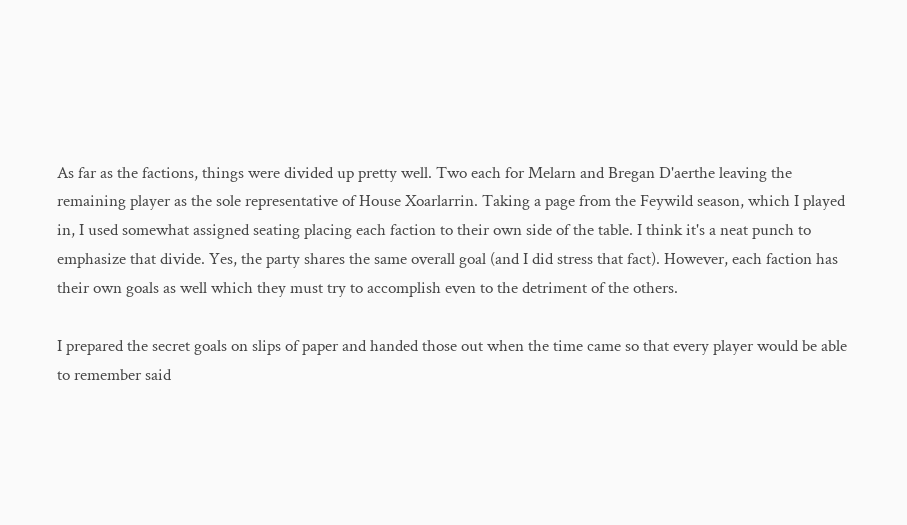As far as the factions, things were divided up pretty well. Two each for Melarn and Bregan D'aerthe leaving the remaining player as the sole representative of House Xoarlarrin. Taking a page from the Feywild season, which I played in, I used somewhat assigned seating placing each faction to their own side of the table. I think it's a neat punch to emphasize that divide. Yes, the party shares the same overall goal (and I did stress that fact). However, each faction has their own goals as well which they must try to accomplish even to the detriment of the others.

I prepared the secret goals on slips of paper and handed those out when the time came so that every player would be able to remember said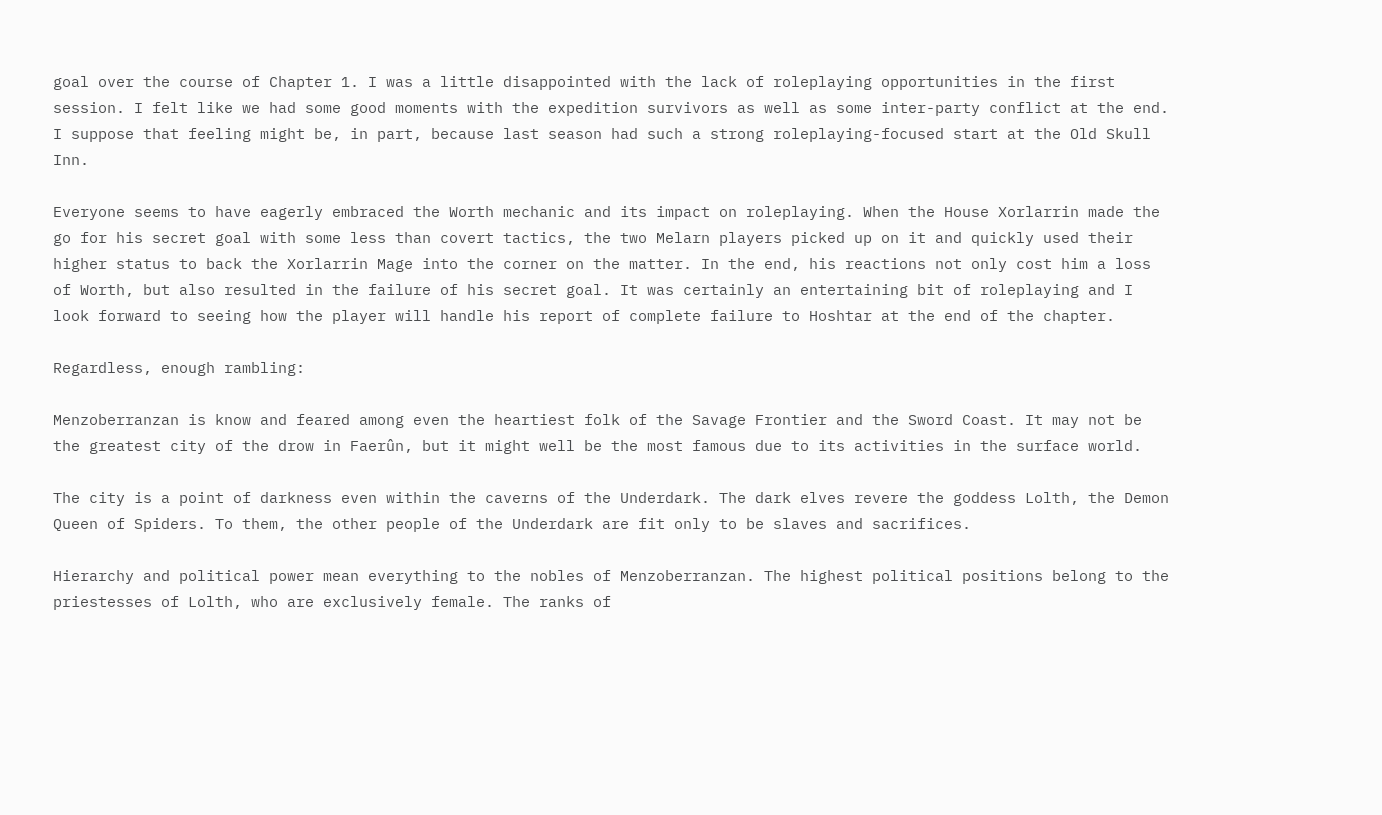goal over the course of Chapter 1. I was a little disappointed with the lack of roleplaying opportunities in the first session. I felt like we had some good moments with the expedition survivors as well as some inter-party conflict at the end. I suppose that feeling might be, in part, because last season had such a strong roleplaying-focused start at the Old Skull Inn.

Everyone seems to have eagerly embraced the Worth mechanic and its impact on roleplaying. When the House Xorlarrin made the go for his secret goal with some less than covert tactics, the two Melarn players picked up on it and quickly used their higher status to back the Xorlarrin Mage into the corner on the matter. In the end, his reactions not only cost him a loss of Worth, but also resulted in the failure of his secret goal. It was certainly an entertaining bit of roleplaying and I look forward to seeing how the player will handle his report of complete failure to Hoshtar at the end of the chapter.

Regardless, enough rambling:

Menzoberranzan is know and feared among even the heartiest folk of the Savage Frontier and the Sword Coast. It may not be the greatest city of the drow in Faerûn, but it might well be the most famous due to its activities in the surface world.

The city is a point of darkness even within the caverns of the Underdark. The dark elves revere the goddess Lolth, the Demon Queen of Spiders. To them, the other people of the Underdark are fit only to be slaves and sacrifices.

Hierarchy and political power mean everything to the nobles of Menzoberranzan. The highest political positions belong to the priestesses of Lolth, who are exclusively female. The ranks of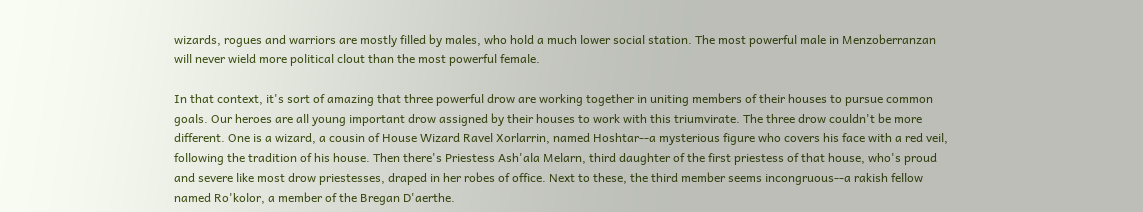wizards, rogues and warriors are mostly filled by males, who hold a much lower social station. The most powerful male in Menzoberranzan will never wield more political clout than the most powerful female.

In that context, it's sort of amazing that three powerful drow are working together in uniting members of their houses to pursue common goals. Our heroes are all young important drow assigned by their houses to work with this triumvirate. The three drow couldn't be more different. One is a wizard, a cousin of House Wizard Ravel Xorlarrin, named Hoshtar--a mysterious figure who covers his face with a red veil, following the tradition of his house. Then there's Priestess Ash'ala Melarn, third daughter of the first priestess of that house, who's proud and severe like most drow priestesses, draped in her robes of office. Next to these, the third member seems incongruous--a rakish fellow named Ro'kolor, a member of the Bregan D'aerthe.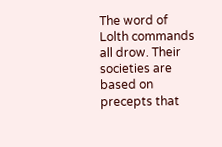The word of Lolth commands all drow. Their societies are based on precepts that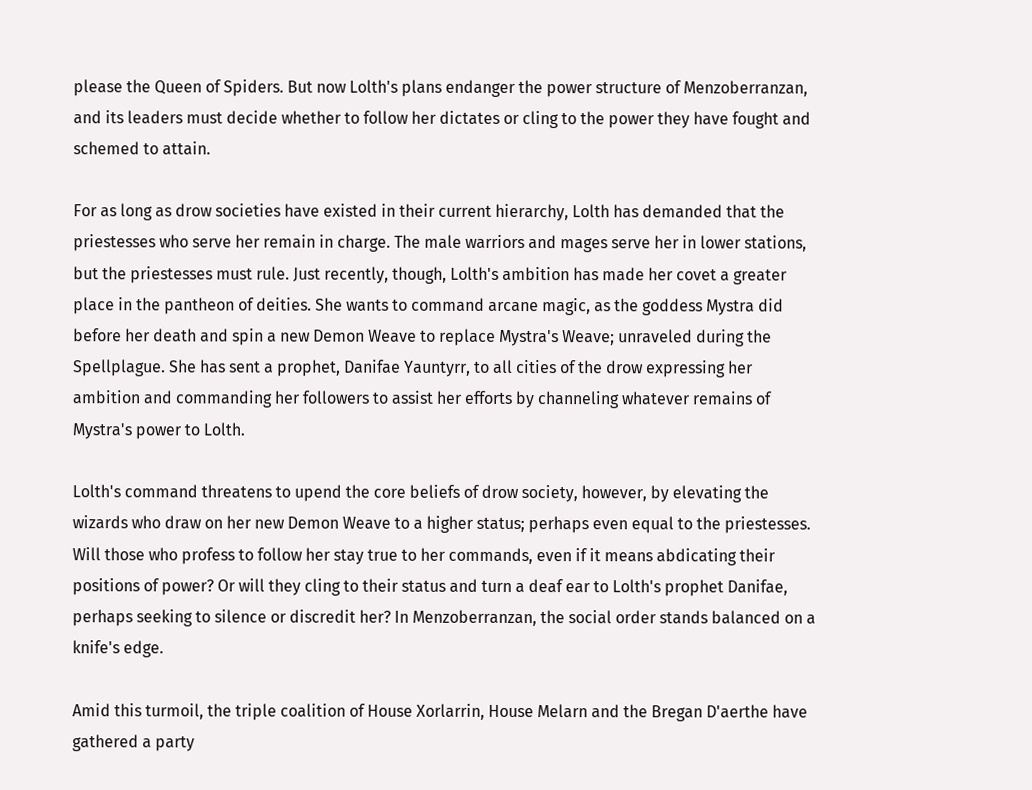please the Queen of Spiders. But now Lolth's plans endanger the power structure of Menzoberranzan, and its leaders must decide whether to follow her dictates or cling to the power they have fought and schemed to attain.

For as long as drow societies have existed in their current hierarchy, Lolth has demanded that the priestesses who serve her remain in charge. The male warriors and mages serve her in lower stations, but the priestesses must rule. Just recently, though, Lolth's ambition has made her covet a greater place in the pantheon of deities. She wants to command arcane magic, as the goddess Mystra did before her death and spin a new Demon Weave to replace Mystra's Weave; unraveled during the Spellplague. She has sent a prophet, Danifae Yauntyrr, to all cities of the drow expressing her ambition and commanding her followers to assist her efforts by channeling whatever remains of Mystra's power to Lolth.

Lolth's command threatens to upend the core beliefs of drow society, however, by elevating the wizards who draw on her new Demon Weave to a higher status; perhaps even equal to the priestesses. Will those who profess to follow her stay true to her commands, even if it means abdicating their positions of power? Or will they cling to their status and turn a deaf ear to Lolth's prophet Danifae, perhaps seeking to silence or discredit her? In Menzoberranzan, the social order stands balanced on a knife's edge.

Amid this turmoil, the triple coalition of House Xorlarrin, House Melarn and the Bregan D'aerthe have gathered a party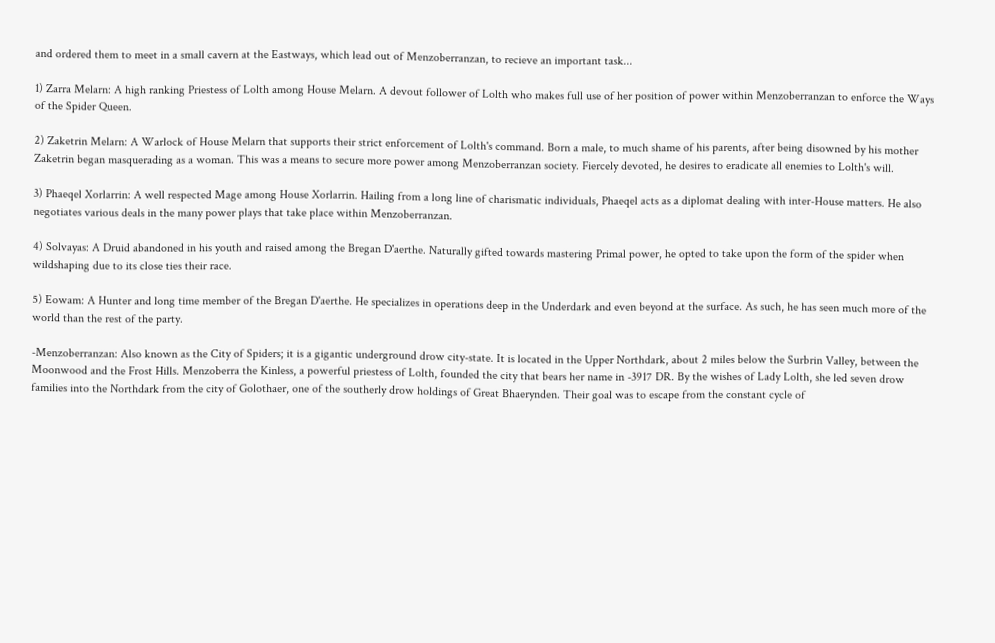and ordered them to meet in a small cavern at the Eastways, which lead out of Menzoberranzan, to recieve an important task...

1) Zarra Melarn: A high ranking Priestess of Lolth among House Melarn. A devout follower of Lolth who makes full use of her position of power within Menzoberranzan to enforce the Ways of the Spider Queen.

2) Zaketrin Melarn: A Warlock of House Melarn that supports their strict enforcement of Lolth's command. Born a male, to much shame of his parents, after being disowned by his mother Zaketrin began masquerading as a woman. This was a means to secure more power among Menzoberranzan society. Fiercely devoted, he desires to eradicate all enemies to Lolth's will.

3) Phaeqel Xorlarrin: A well respected Mage among House Xorlarrin. Hailing from a long line of charismatic individuals, Phaeqel acts as a diplomat dealing with inter-House matters. He also negotiates various deals in the many power plays that take place within Menzoberranzan.

4) Solvayas: A Druid abandoned in his youth and raised among the Bregan D'aerthe. Naturally gifted towards mastering Primal power, he opted to take upon the form of the spider when wildshaping due to its close ties their race.

5) Eowam: A Hunter and long time member of the Bregan D'aerthe. He specializes in operations deep in the Underdark and even beyond at the surface. As such, he has seen much more of the world than the rest of the party.

-Menzoberranzan: Also known as the City of Spiders; it is a gigantic underground drow city-state. It is located in the Upper Northdark, about 2 miles below the Surbrin Valley, between the Moonwood and the Frost Hills. Menzoberra the Kinless, a powerful priestess of Lolth, founded the city that bears her name in -3917 DR. By the wishes of Lady Lolth, she led seven drow families into the Northdark from the city of Golothaer, one of the southerly drow holdings of Great Bhaerynden. Their goal was to escape from the constant cycle of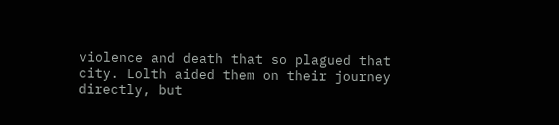violence and death that so plagued that city. Lolth aided them on their journey directly, but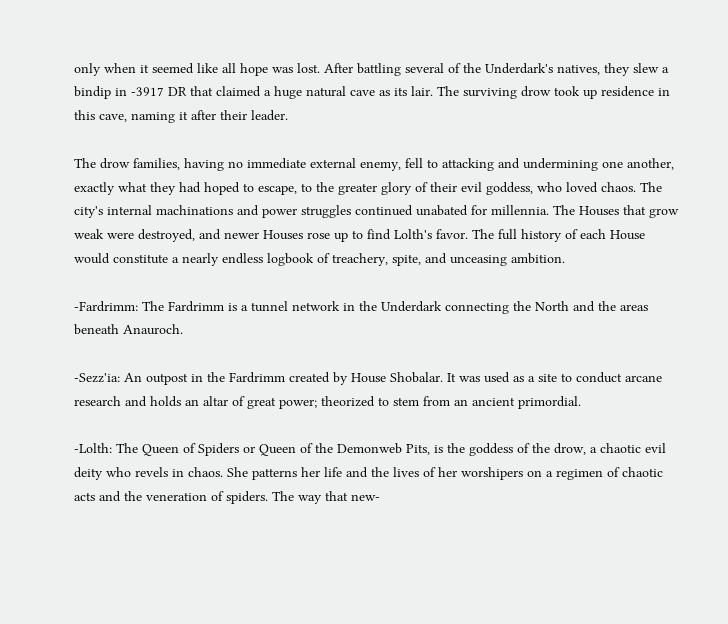only when it seemed like all hope was lost. After battling several of the Underdark's natives, they slew a bindip in -3917 DR that claimed a huge natural cave as its lair. The surviving drow took up residence in this cave, naming it after their leader.

The drow families, having no immediate external enemy, fell to attacking and undermining one another, exactly what they had hoped to escape, to the greater glory of their evil goddess, who loved chaos. The city's internal machinations and power struggles continued unabated for millennia. The Houses that grow weak were destroyed, and newer Houses rose up to find Lolth's favor. The full history of each House would constitute a nearly endless logbook of treachery, spite, and unceasing ambition.

-Fardrimm: The Fardrimm is a tunnel network in the Underdark connecting the North and the areas beneath Anauroch.

-Sezz'ia: An outpost in the Fardrimm created by House Shobalar. It was used as a site to conduct arcane research and holds an altar of great power; theorized to stem from an ancient primordial.

-Lolth: The Queen of Spiders or Queen of the Demonweb Pits, is the goddess of the drow, a chaotic evil deity who revels in chaos. She patterns her life and the lives of her worshipers on a regimen of chaotic acts and the veneration of spiders. The way that new-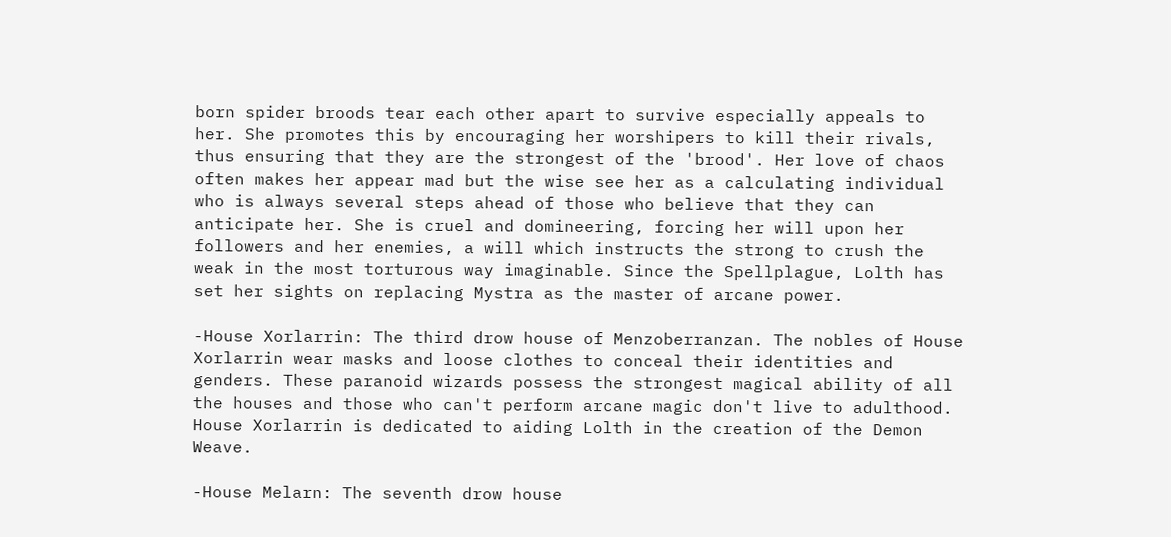born spider broods tear each other apart to survive especially appeals to her. She promotes this by encouraging her worshipers to kill their rivals, thus ensuring that they are the strongest of the 'brood'. Her love of chaos often makes her appear mad but the wise see her as a calculating individual who is always several steps ahead of those who believe that they can anticipate her. She is cruel and domineering, forcing her will upon her followers and her enemies, a will which instructs the strong to crush the weak in the most torturous way imaginable. Since the Spellplague, Lolth has set her sights on replacing Mystra as the master of arcane power.

-House Xorlarrin: The third drow house of Menzoberranzan. The nobles of House Xorlarrin wear masks and loose clothes to conceal their identities and genders. These paranoid wizards possess the strongest magical ability of all the houses and those who can't perform arcane magic don't live to adulthood. House Xorlarrin is dedicated to aiding Lolth in the creation of the Demon Weave.

-House Melarn: The seventh drow house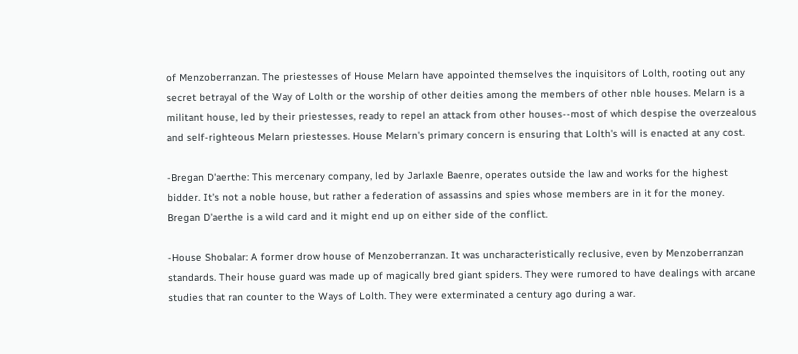of Menzoberranzan. The priestesses of House Melarn have appointed themselves the inquisitors of Lolth, rooting out any secret betrayal of the Way of Lolth or the worship of other deities among the members of other nble houses. Melarn is a militant house, led by their priestesses, ready to repel an attack from other houses--most of which despise the overzealous and self-righteous Melarn priestesses. House Melarn's primary concern is ensuring that Lolth's will is enacted at any cost.

-Bregan D'aerthe: This mercenary company, led by Jarlaxle Baenre, operates outside the law and works for the highest bidder. It's not a noble house, but rather a federation of assassins and spies whose members are in it for the money. Bregan D'aerthe is a wild card and it might end up on either side of the conflict.

-House Shobalar: A former drow house of Menzoberranzan. It was uncharacteristically reclusive, even by Menzoberranzan standards. Their house guard was made up of magically bred giant spiders. They were rumored to have dealings with arcane studies that ran counter to the Ways of Lolth. They were exterminated a century ago during a war.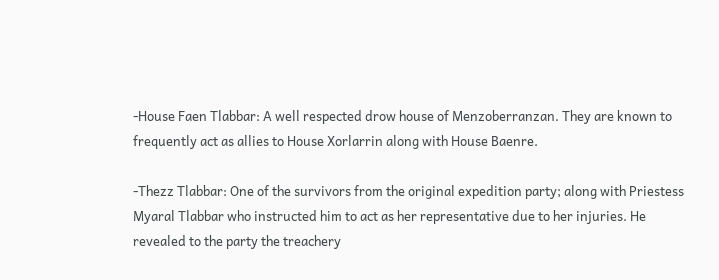-House Faen Tlabbar: A well respected drow house of Menzoberranzan. They are known to frequently act as allies to House Xorlarrin along with House Baenre.

-Thezz Tlabbar: One of the survivors from the original expedition party; along with Priestess Myaral Tlabbar who instructed him to act as her representative due to her injuries. He revealed to the party the treachery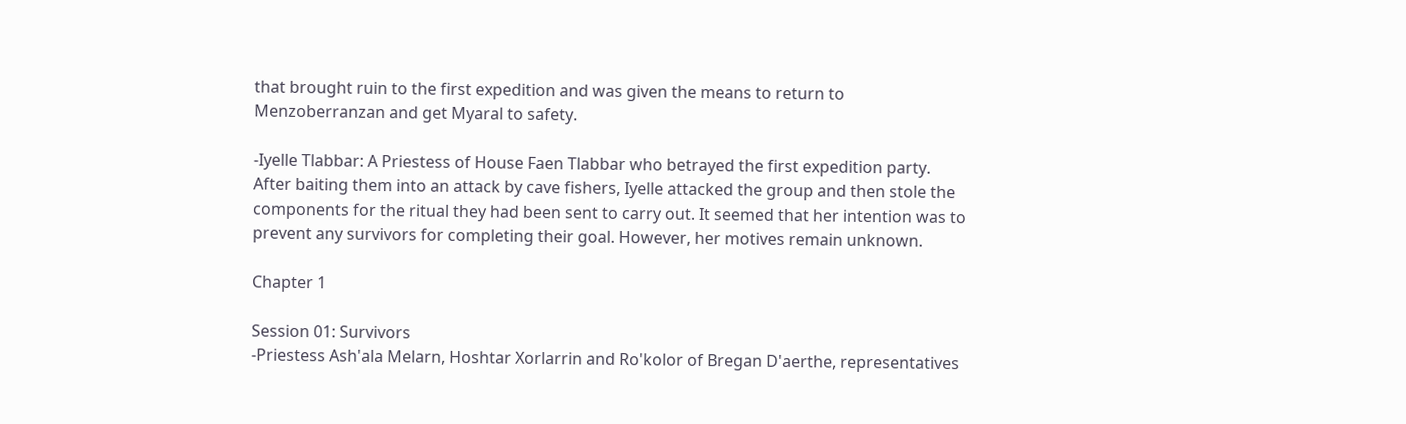that brought ruin to the first expedition and was given the means to return to Menzoberranzan and get Myaral to safety.

-Iyelle Tlabbar: A Priestess of House Faen Tlabbar who betrayed the first expedition party. After baiting them into an attack by cave fishers, Iyelle attacked the group and then stole the components for the ritual they had been sent to carry out. It seemed that her intention was to prevent any survivors for completing their goal. However, her motives remain unknown.

Chapter 1

Session 01: Survivors
-Priestess Ash'ala Melarn, Hoshtar Xorlarrin and Ro'kolor of Bregan D'aerthe, representatives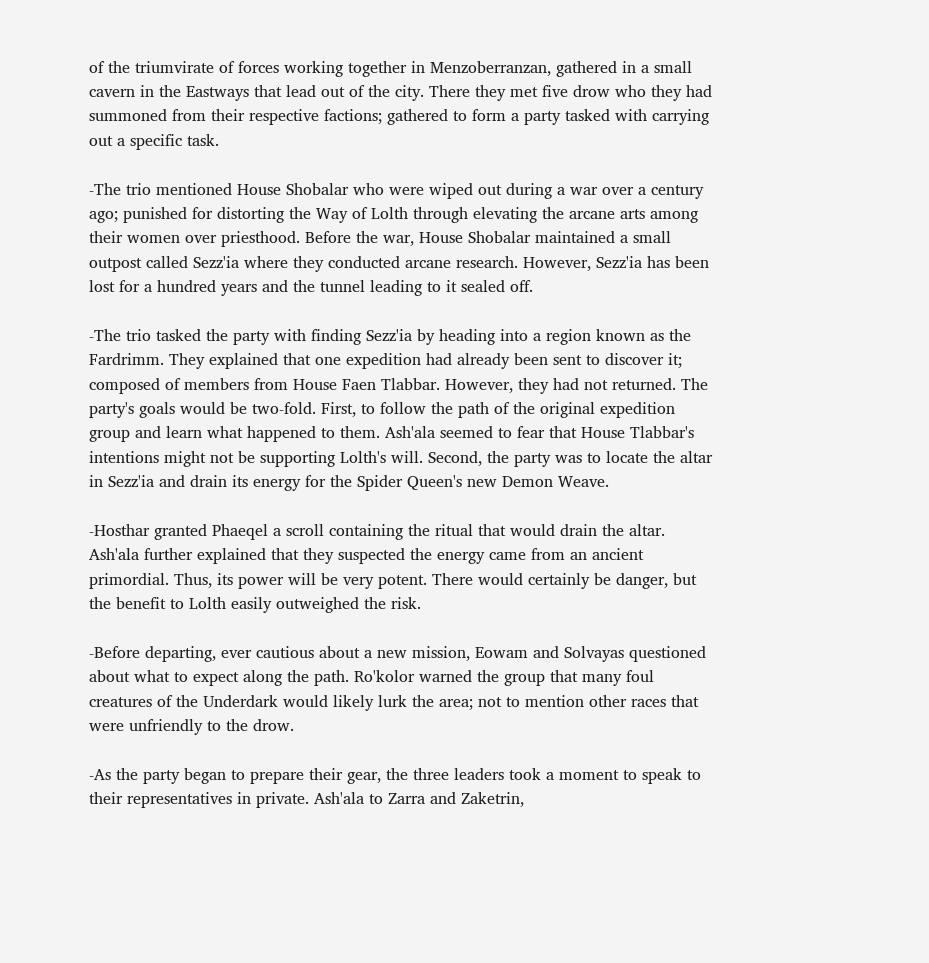of the triumvirate of forces working together in Menzoberranzan, gathered in a small cavern in the Eastways that lead out of the city. There they met five drow who they had summoned from their respective factions; gathered to form a party tasked with carrying out a specific task.

-The trio mentioned House Shobalar who were wiped out during a war over a century ago; punished for distorting the Way of Lolth through elevating the arcane arts among their women over priesthood. Before the war, House Shobalar maintained a small outpost called Sezz'ia where they conducted arcane research. However, Sezz'ia has been lost for a hundred years and the tunnel leading to it sealed off.

-The trio tasked the party with finding Sezz'ia by heading into a region known as the Fardrimm. They explained that one expedition had already been sent to discover it; composed of members from House Faen Tlabbar. However, they had not returned. The party's goals would be two-fold. First, to follow the path of the original expedition group and learn what happened to them. Ash'ala seemed to fear that House Tlabbar's intentions might not be supporting Lolth's will. Second, the party was to locate the altar in Sezz'ia and drain its energy for the Spider Queen's new Demon Weave.

-Hosthar granted Phaeqel a scroll containing the ritual that would drain the altar. Ash'ala further explained that they suspected the energy came from an ancient primordial. Thus, its power will be very potent. There would certainly be danger, but the benefit to Lolth easily outweighed the risk.

-Before departing, ever cautious about a new mission, Eowam and Solvayas questioned about what to expect along the path. Ro'kolor warned the group that many foul creatures of the Underdark would likely lurk the area; not to mention other races that were unfriendly to the drow.

-As the party began to prepare their gear, the three leaders took a moment to speak to their representatives in private. Ash'ala to Zarra and Zaketrin,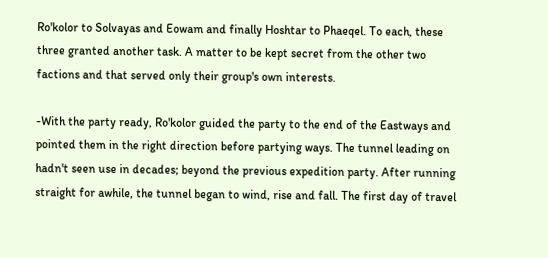Ro'kolor to Solvayas and Eowam and finally Hoshtar to Phaeqel. To each, these three granted another task. A matter to be kept secret from the other two factions and that served only their group's own interests.

-With the party ready, Ro'kolor guided the party to the end of the Eastways and pointed them in the right direction before partying ways. The tunnel leading on hadn't seen use in decades; beyond the previous expedition party. After running straight for awhile, the tunnel began to wind, rise and fall. The first day of travel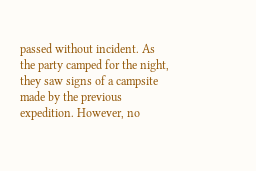passed without incident. As the party camped for the night, they saw signs of a campsite made by the previous expedition. However, no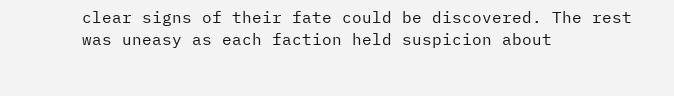clear signs of their fate could be discovered. The rest was uneasy as each faction held suspicion about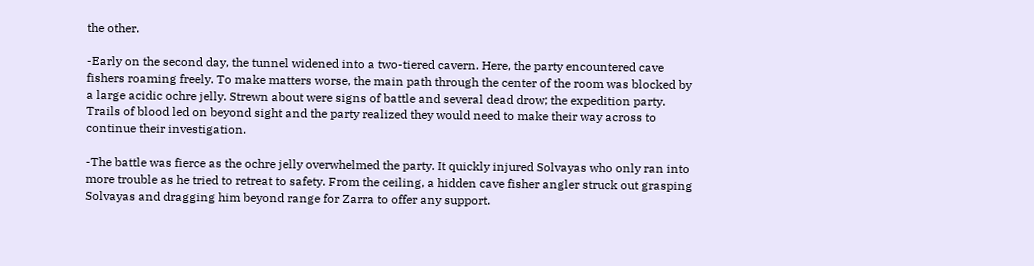the other.

-Early on the second day, the tunnel widened into a two-tiered cavern. Here, the party encountered cave fishers roaming freely. To make matters worse, the main path through the center of the room was blocked by a large acidic ochre jelly. Strewn about were signs of battle and several dead drow; the expedition party. Trails of blood led on beyond sight and the party realized they would need to make their way across to continue their investigation.

-The battle was fierce as the ochre jelly overwhelmed the party. It quickly injured Solvayas who only ran into more trouble as he tried to retreat to safety. From the ceiling, a hidden cave fisher angler struck out grasping Solvayas and dragging him beyond range for Zarra to offer any support.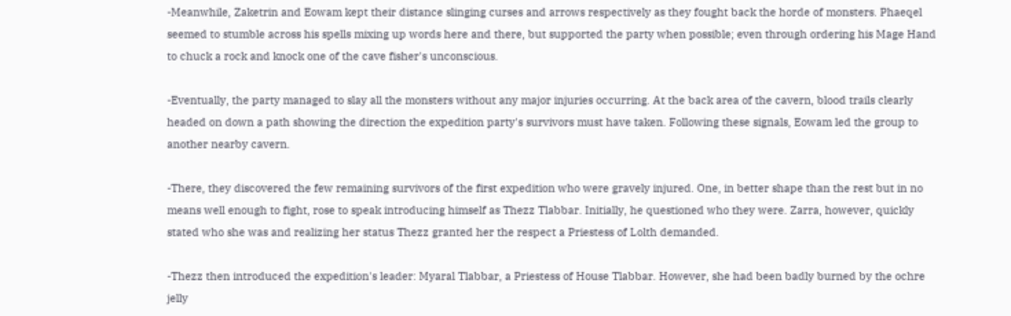-Meanwhile, Zaketrin and Eowam kept their distance slinging curses and arrows respectively as they fought back the horde of monsters. Phaeqel seemed to stumble across his spells mixing up words here and there, but supported the party when possible; even through ordering his Mage Hand to chuck a rock and knock one of the cave fisher's unconscious.

-Eventually, the party managed to slay all the monsters without any major injuries occurring. At the back area of the cavern, blood trails clearly headed on down a path showing the direction the expedition party's survivors must have taken. Following these signals, Eowam led the group to another nearby cavern.

-There, they discovered the few remaining survivors of the first expedition who were gravely injured. One, in better shape than the rest but in no means well enough to fight, rose to speak introducing himself as Thezz Tlabbar. Initially, he questioned who they were. Zarra, however, quickly stated who she was and realizing her status Thezz granted her the respect a Priestess of Lolth demanded.

-Thezz then introduced the expedition's leader: Myaral Tlabbar, a Priestess of House Tlabbar. However, she had been badly burned by the ochre jelly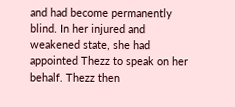and had become permanently blind. In her injured and weakened state, she had appointed Thezz to speak on her behalf. Thezz then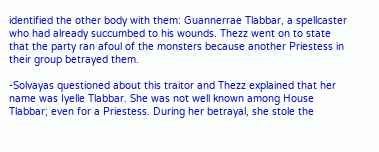identified the other body with them: Guannerrae Tlabbar, a spellcaster who had already succumbed to his wounds. Thezz went on to state that the party ran afoul of the monsters because another Priestess in their group betrayed them.

-Solvayas questioned about this traitor and Thezz explained that her name was Iyelle Tlabbar. She was not well known among House Tlabbar; even for a Priestess. During her betrayal, she stole the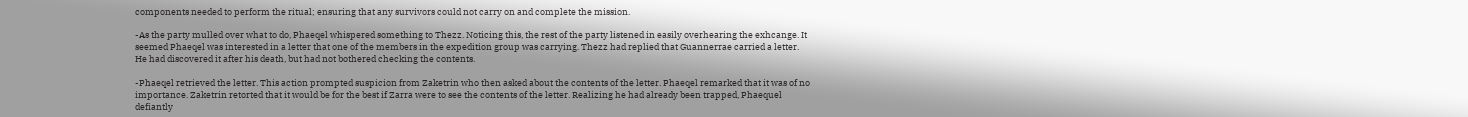components needed to perform the ritual; ensuring that any survivors could not carry on and complete the mission.

-As the party mulled over what to do, Phaeqel whispered something to Thezz. Noticing this, the rest of the party listened in easily overhearing the exhcange. It seemed Phaeqel was interested in a letter that one of the members in the expedition group was carrying. Thezz had replied that Guannerrae carried a letter. He had discovered it after his death, but had not bothered checking the contents.

-Phaeqel retrieved the letter. This action prompted suspicion from Zaketrin who then asked about the contents of the letter. Phaeqel remarked that it was of no importance. Zaketrin retorted that it would be for the best if Zarra were to see the contents of the letter. Realizing he had already been trapped, Phaequel defiantly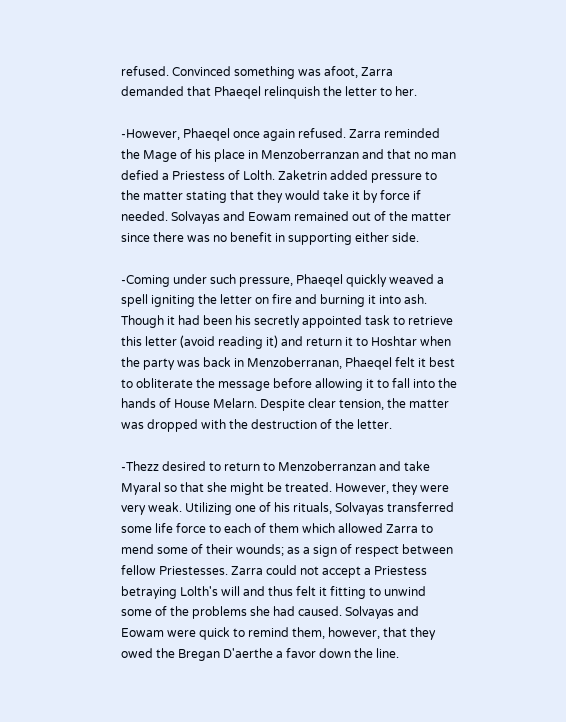refused. Convinced something was afoot, Zarra demanded that Phaeqel relinquish the letter to her.

-However, Phaeqel once again refused. Zarra reminded the Mage of his place in Menzoberranzan and that no man defied a Priestess of Lolth. Zaketrin added pressure to the matter stating that they would take it by force if needed. Solvayas and Eowam remained out of the matter since there was no benefit in supporting either side.

-Coming under such pressure, Phaeqel quickly weaved a spell igniting the letter on fire and burning it into ash. Though it had been his secretly appointed task to retrieve this letter (avoid reading it) and return it to Hoshtar when the party was back in Menzoberranan, Phaeqel felt it best to obliterate the message before allowing it to fall into the hands of House Melarn. Despite clear tension, the matter was dropped with the destruction of the letter.

-Thezz desired to return to Menzoberranzan and take Myaral so that she might be treated. However, they were very weak. Utilizing one of his rituals, Solvayas transferred some life force to each of them which allowed Zarra to mend some of their wounds; as a sign of respect between fellow Priestesses. Zarra could not accept a Priestess betraying Lolth's will and thus felt it fitting to unwind some of the problems she had caused. Solvayas and Eowam were quick to remind them, however, that they owed the Bregan D'aerthe a favor down the line.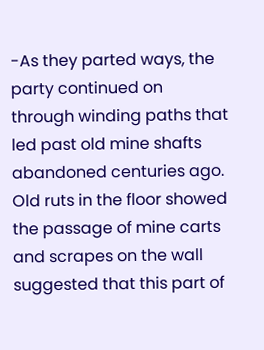-As they parted ways, the party continued on through winding paths that led past old mine shafts abandoned centuries ago. Old ruts in the floor showed the passage of mine carts and scrapes on the wall suggested that this part of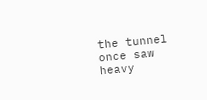the tunnel once saw heavy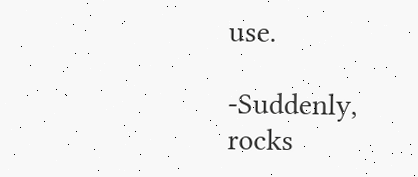use.

-Suddenly, rocks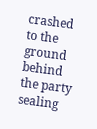crashed to the ground behind the party sealing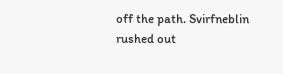off the path. Svirfneblin rushed out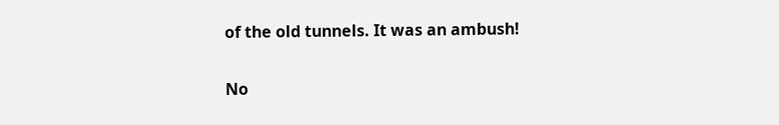of the old tunnels. It was an ambush!

No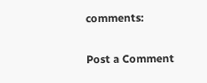comments:

Post a Comment